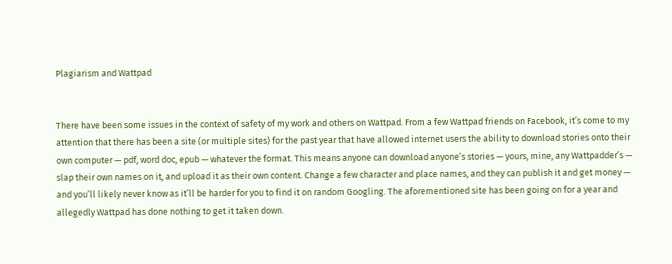Plagiarism and Wattpad


There have been some issues in the context of safety of my work and others on Wattpad. From a few Wattpad friends on Facebook, it’s come to my attention that there has been a site (or multiple sites) for the past year that have allowed internet users the ability to download stories onto their own computer — pdf, word doc, epub — whatever the format. This means anyone can download anyone’s stories — yours, mine, any Wattpadder’s — slap their own names on it, and upload it as their own content. Change a few character and place names, and they can publish it and get money — and you’ll likely never know as it’ll be harder for you to find it on random Googling. The aforementioned site has been going on for a year and allegedly Wattpad has done nothing to get it taken down.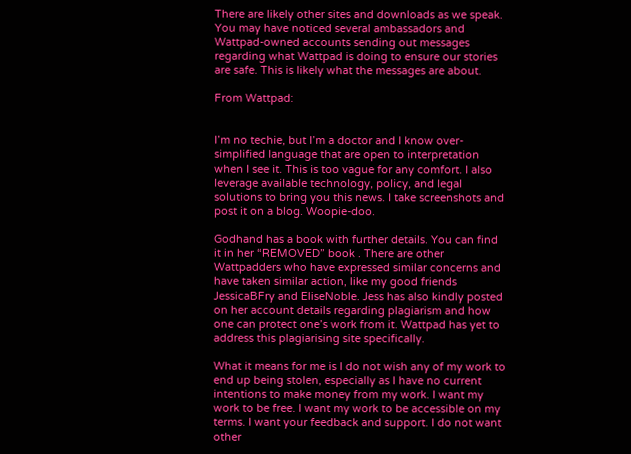There are likely other sites and downloads as we speak. You may have noticed several ambassadors and Wattpad-owned accounts sending out messages regarding what Wattpad is doing to ensure our stories are safe. This is likely what the messages are about.

From Wattpad:


I’m no techie, but I’m a doctor and I know over-simplified language that are open to interpretation when I see it. This is too vague for any comfort. I also leverage available technology, policy, and legal solutions to bring you this news. I take screenshots and post it on a blog. Woopie-doo.

Godhand has a book with further details. You can find it in her “REMOVED” book . There are other Wattpadders who have expressed similar concerns and have taken similar action, like my good friends JessicaBFry and EliseNoble. Jess has also kindly posted on her account details regarding plagiarism and how one can protect one’s work from it. Wattpad has yet to address this plagiarising site specifically.

What it means for me is I do not wish any of my work to end up being stolen, especially as I have no current intentions to make money from my work. I want my work to be free. I want my work to be accessible on my terms. I want your feedback and support. I do not want other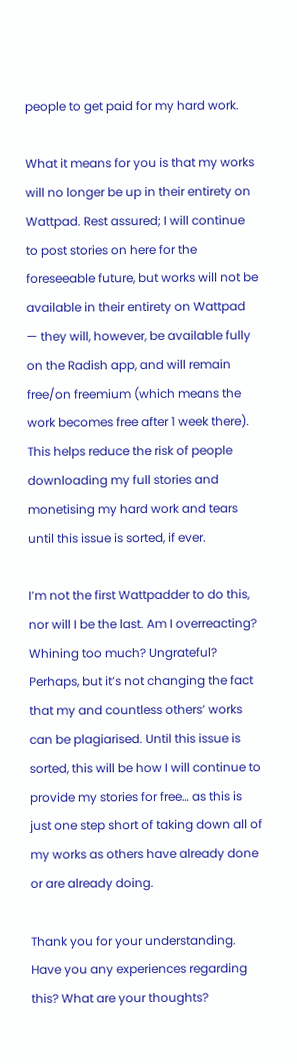people to get paid for my hard work.

What it means for you is that my works will no longer be up in their entirety on Wattpad. Rest assured; I will continue to post stories on here for the foreseeable future, but works will not be available in their entirety on Wattpad — they will, however, be available fully on the Radish app, and will remain free/on freemium (which means the work becomes free after 1 week there). This helps reduce the risk of people downloading my full stories and monetising my hard work and tears until this issue is sorted, if ever.

I’m not the first Wattpadder to do this, nor will I be the last. Am I overreacting? Whining too much? Ungrateful? Perhaps, but it’s not changing the fact that my and countless others’ works can be plagiarised. Until this issue is sorted, this will be how I will continue to provide my stories for free… as this is just one step short of taking down all of my works as others have already done or are already doing.

Thank you for your understanding. Have you any experiences regarding this? What are your thoughts?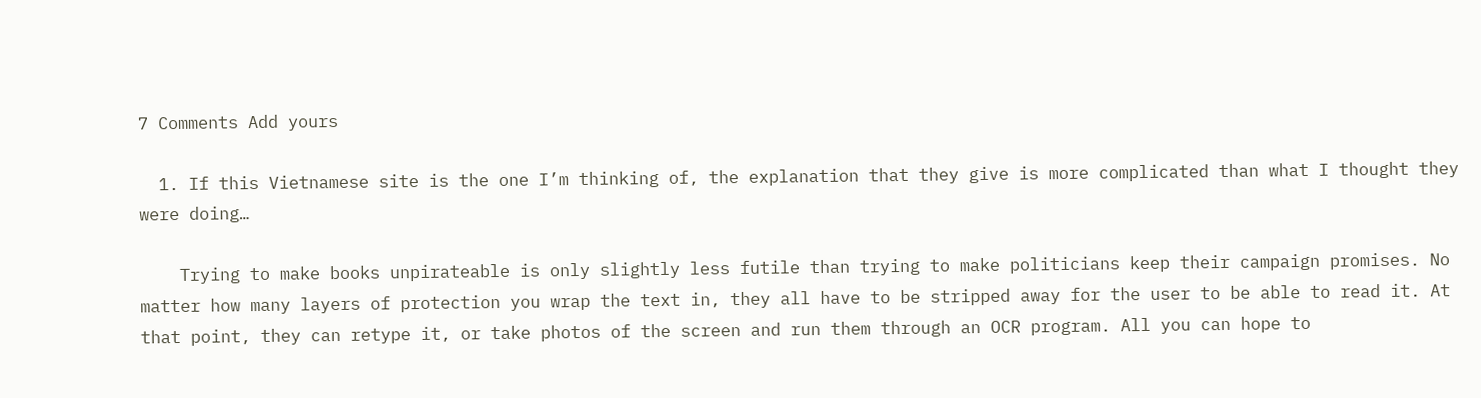7 Comments Add yours

  1. If this Vietnamese site is the one I’m thinking of, the explanation that they give is more complicated than what I thought they were doing…

    Trying to make books unpirateable is only slightly less futile than trying to make politicians keep their campaign promises. No matter how many layers of protection you wrap the text in, they all have to be stripped away for the user to be able to read it. At that point, they can retype it, or take photos of the screen and run them through an OCR program. All you can hope to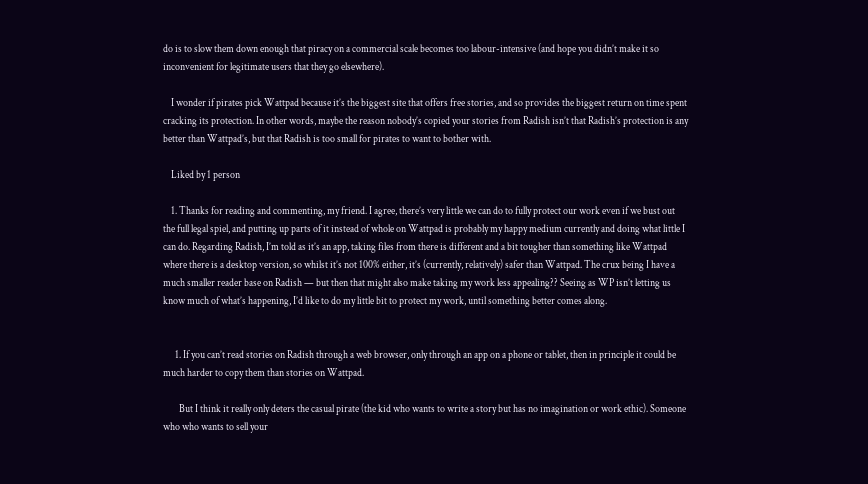do is to slow them down enough that piracy on a commercial scale becomes too labour-intensive (and hope you didn’t make it so inconvenient for legitimate users that they go elsewhere).

    I wonder if pirates pick Wattpad because it’s the biggest site that offers free stories, and so provides the biggest return on time spent cracking its protection. In other words, maybe the reason nobody’s copied your stories from Radish isn’t that Radish’s protection is any better than Wattpad’s, but that Radish is too small for pirates to want to bother with.

    Liked by 1 person

    1. Thanks for reading and commenting, my friend. I agree, there’s very little we can do to fully protect our work even if we bust out the full legal spiel, and putting up parts of it instead of whole on Wattpad is probably my happy medium currently and doing what little I can do. Regarding Radish, I’m told as it’s an app, taking files from there is different and a bit tougher than something like Wattpad where there is a desktop version, so whilst it’s not 100% either, it’s (currently, relatively) safer than Wattpad. The crux being I have a much smaller reader base on Radish — but then that might also make taking my work less appealing?? Seeing as WP isn’t letting us know much of what’s happening, I’d like to do my little bit to protect my work, until something better comes along.


      1. If you can’t read stories on Radish through a web browser, only through an app on a phone or tablet, then in principle it could be much harder to copy them than stories on Wattpad.

        But I think it really only deters the casual pirate (the kid who wants to write a story but has no imagination or work ethic). Someone who who wants to sell your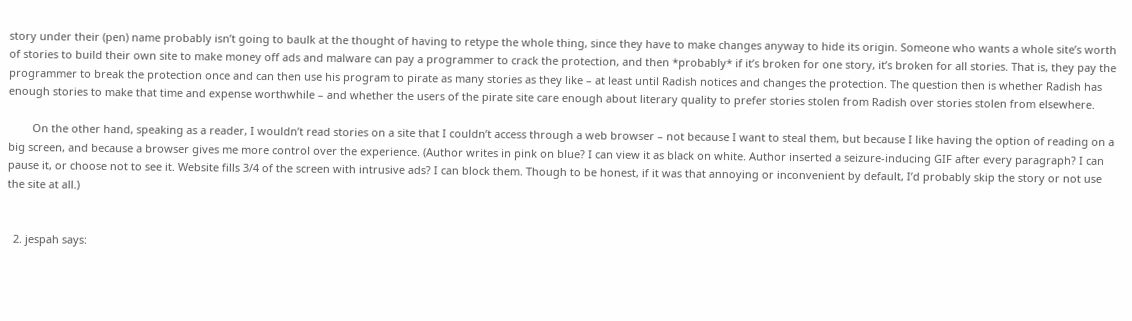story under their (pen) name probably isn’t going to baulk at the thought of having to retype the whole thing, since they have to make changes anyway to hide its origin. Someone who wants a whole site’s worth of stories to build their own site to make money off ads and malware can pay a programmer to crack the protection, and then *probably* if it’s broken for one story, it’s broken for all stories. That is, they pay the programmer to break the protection once and can then use his program to pirate as many stories as they like – at least until Radish notices and changes the protection. The question then is whether Radish has enough stories to make that time and expense worthwhile – and whether the users of the pirate site care enough about literary quality to prefer stories stolen from Radish over stories stolen from elsewhere.

        On the other hand, speaking as a reader, I wouldn’t read stories on a site that I couldn’t access through a web browser – not because I want to steal them, but because I like having the option of reading on a big screen, and because a browser gives me more control over the experience. (Author writes in pink on blue? I can view it as black on white. Author inserted a seizure-inducing GIF after every paragraph? I can pause it, or choose not to see it. Website fills 3/4 of the screen with intrusive ads? I can block them. Though to be honest, if it was that annoying or inconvenient by default, I’d probably skip the story or not use the site at all.)


  2. jespah says: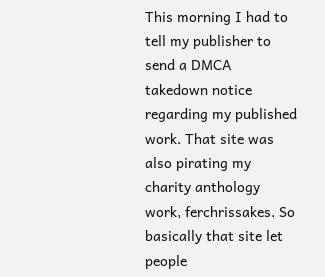This morning I had to tell my publisher to send a DMCA takedown notice regarding my published work. That site was also pirating my charity anthology work, ferchrissakes. So basically that site let people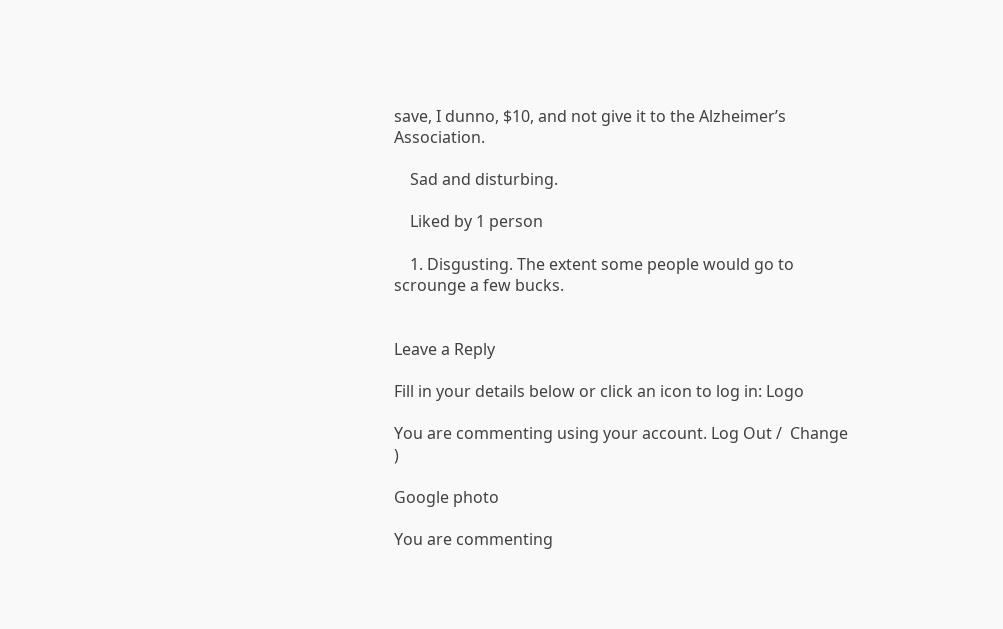save, I dunno, $10, and not give it to the Alzheimer’s Association.

    Sad and disturbing.

    Liked by 1 person

    1. Disgusting. The extent some people would go to scrounge a few bucks.


Leave a Reply

Fill in your details below or click an icon to log in: Logo

You are commenting using your account. Log Out /  Change )

Google photo

You are commenting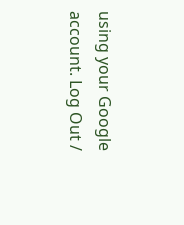using your Google account. Log Out /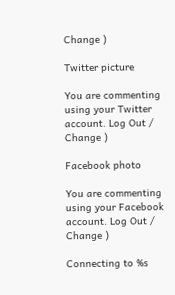Change )

Twitter picture

You are commenting using your Twitter account. Log Out /  Change )

Facebook photo

You are commenting using your Facebook account. Log Out /  Change )

Connecting to %s